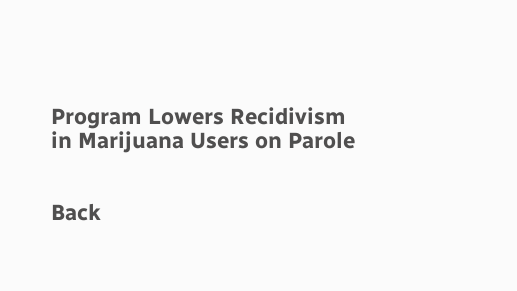Program Lowers Recidivism in Marijuana Users on Parole


Back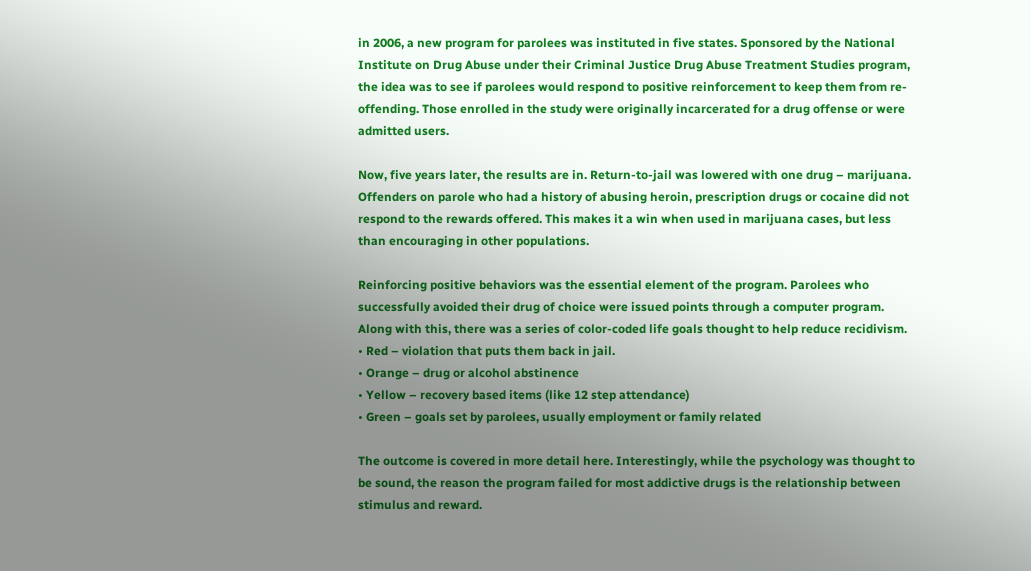in 2006, a new program for parolees was instituted in five states. Sponsored by the National Institute on Drug Abuse under their Criminal Justice Drug Abuse Treatment Studies program, the idea was to see if parolees would respond to positive reinforcement to keep them from re-offending. Those enrolled in the study were originally incarcerated for a drug offense or were admitted users.

Now, five years later, the results are in. Return-to-jail was lowered with one drug – marijuana. Offenders on parole who had a history of abusing heroin, prescription drugs or cocaine did not respond to the rewards offered. This makes it a win when used in marijuana cases, but less than encouraging in other populations.

Reinforcing positive behaviors was the essential element of the program. Parolees who successfully avoided their drug of choice were issued points through a computer program. Along with this, there was a series of color-coded life goals thought to help reduce recidivism.
• Red – violation that puts them back in jail.
• Orange – drug or alcohol abstinence
• Yellow – recovery based items (like 12 step attendance)
• Green – goals set by parolees, usually employment or family related

The outcome is covered in more detail here. Interestingly, while the psychology was thought to be sound, the reason the program failed for most addictive drugs is the relationship between stimulus and reward.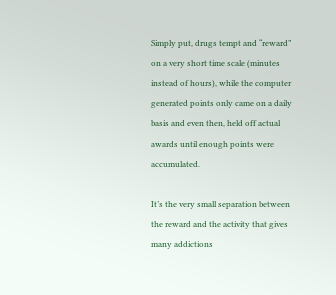Simply put, drugs tempt and “reward” on a very short time scale (minutes instead of hours), while the computer generated points only came on a daily basis and even then, held off actual awards until enough points were accumulated.

It’s the very small separation between the reward and the activity that gives many addictions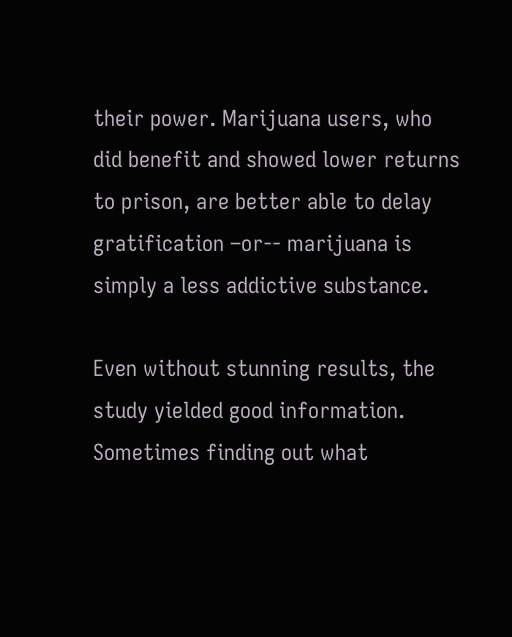their power. Marijuana users, who did benefit and showed lower returns to prison, are better able to delay gratification –or-- marijuana is simply a less addictive substance.

Even without stunning results, the study yielded good information. Sometimes finding out what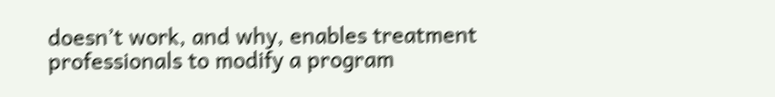doesn’t work, and why, enables treatment professionals to modify a program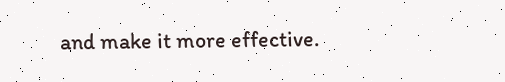and make it more effective.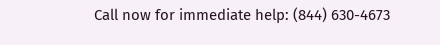Call now for immediate help: (844) 630-4673